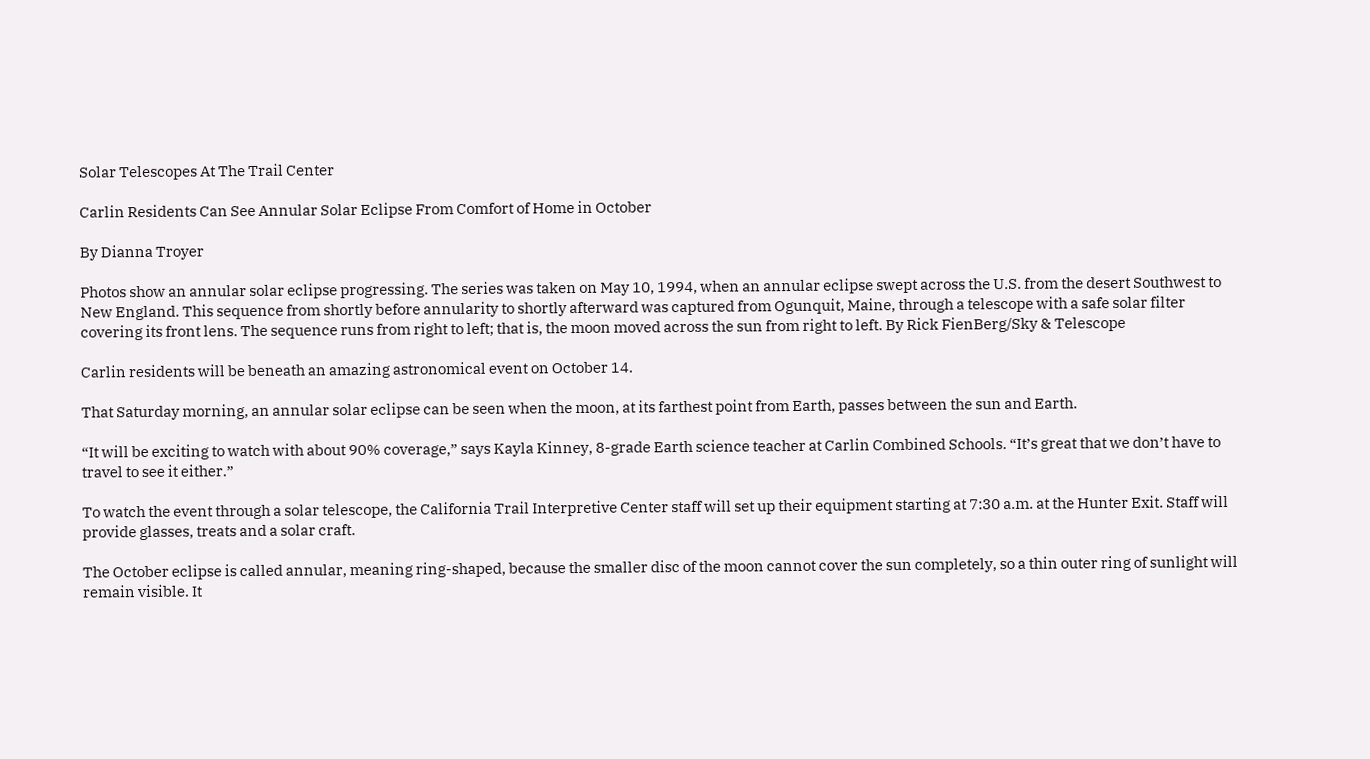Solar Telescopes At The Trail Center

Carlin Residents Can See Annular Solar Eclipse From Comfort of Home in October

By Dianna Troyer

Photos show an annular solar eclipse progressing. The series was taken on May 10, 1994, when an annular eclipse swept across the U.S. from the desert Southwest to New England. This sequence from shortly before annularity to shortly afterward was captured from Ogunquit, Maine, through a telescope with a safe solar filter covering its front lens. The sequence runs from right to left; that is, the moon moved across the sun from right to left. By Rick FienBerg/Sky & Telescope

Carlin residents will be beneath an amazing astronomical event on October 14.

That Saturday morning, an annular solar eclipse can be seen when the moon, at its farthest point from Earth, passes between the sun and Earth.

“It will be exciting to watch with about 90% coverage,” says Kayla Kinney, 8-grade Earth science teacher at Carlin Combined Schools. “It’s great that we don’t have to travel to see it either.”

To watch the event through a solar telescope, the California Trail Interpretive Center staff will set up their equipment starting at 7:30 a.m. at the Hunter Exit. Staff will provide glasses, treats and a solar craft.

The October eclipse is called annular, meaning ring-shaped, because the smaller disc of the moon cannot cover the sun completely, so a thin outer ring of sunlight will remain visible. It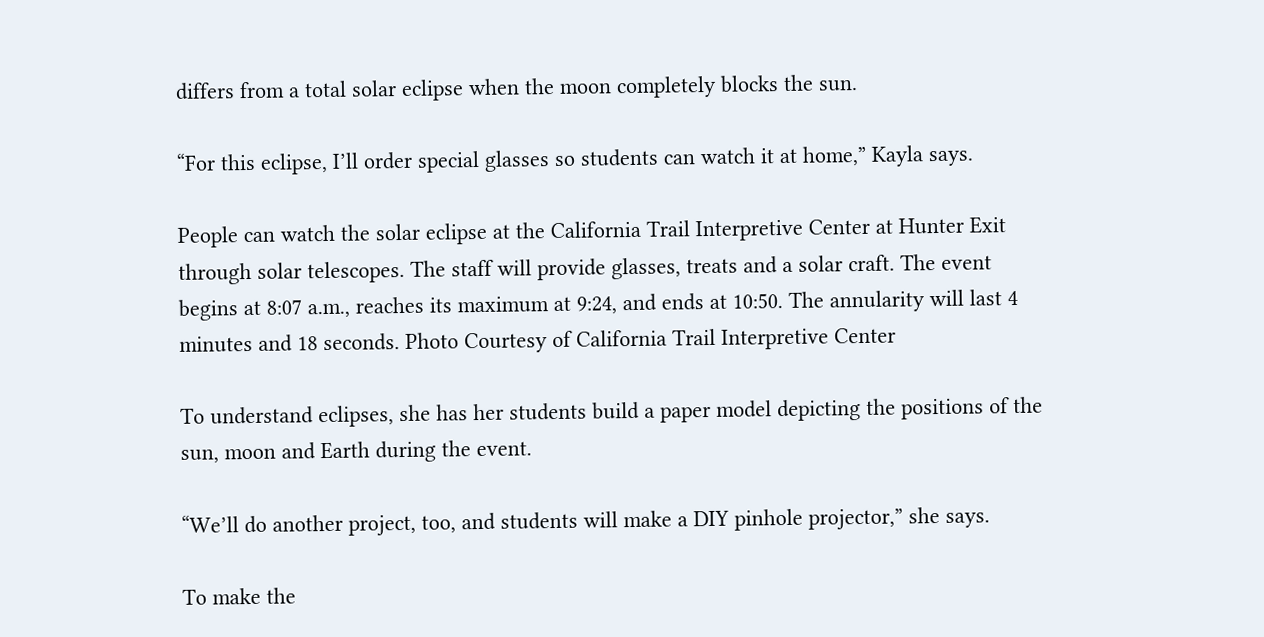differs from a total solar eclipse when the moon completely blocks the sun.

“For this eclipse, I’ll order special glasses so students can watch it at home,” Kayla says.

People can watch the solar eclipse at the California Trail Interpretive Center at Hunter Exit through solar telescopes. The staff will provide glasses, treats and a solar craft. The event begins at 8:07 a.m., reaches its maximum at 9:24, and ends at 10:50. The annularity will last 4 minutes and 18 seconds. Photo Courtesy of California Trail Interpretive Center

To understand eclipses, she has her students build a paper model depicting the positions of the sun, moon and Earth during the event.

“We’ll do another project, too, and students will make a DIY pinhole projector,” she says.

To make the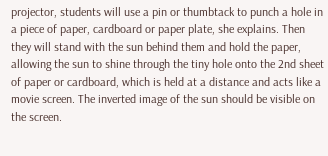projector, students will use a pin or thumbtack to punch a hole in a piece of paper, cardboard or paper plate, she explains. Then they will stand with the sun behind them and hold the paper, allowing the sun to shine through the tiny hole onto the 2nd sheet of paper or cardboard, which is held at a distance and acts like a movie screen. The inverted image of the sun should be visible on the screen.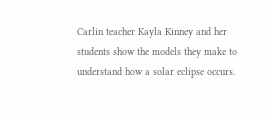Carlin teacher Kayla Kinney and her students show the models they make to understand how a solar eclipse occurs.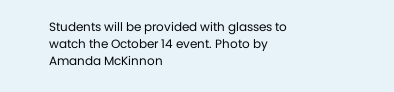Students will be provided with glasses to watch the October 14 event. Photo by Amanda McKinnon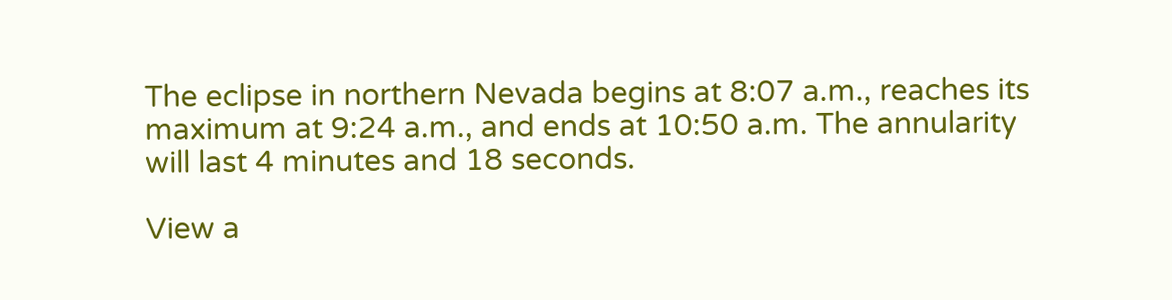The eclipse in northern Nevada begins at 8:07 a.m., reaches its maximum at 9:24 a.m., and ends at 10:50 a.m. The annularity will last 4 minutes and 18 seconds.

View a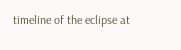timeline of the eclipse at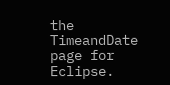the TimeandDate page for Eclipse.